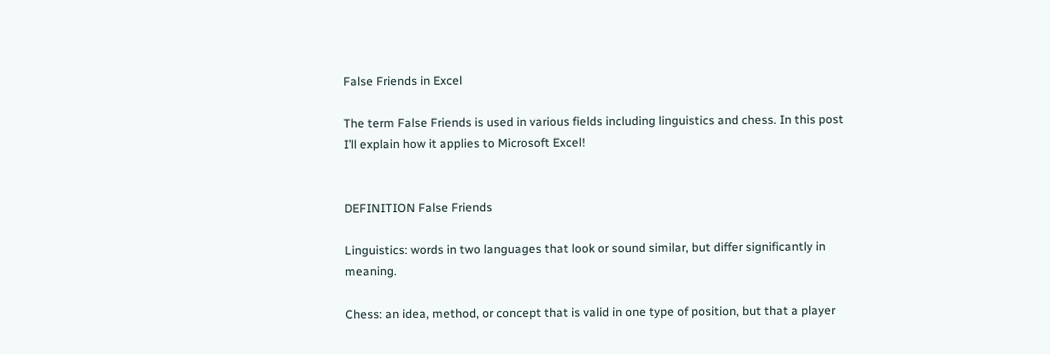False Friends in Excel

The term False Friends is used in various fields including linguistics and chess. In this post I’ll explain how it applies to Microsoft Excel!


DEFINITION False Friends

Linguistics: words in two languages that look or sound similar, but differ significantly in meaning.

Chess: an idea, method, or concept that is valid in one type of position, but that a player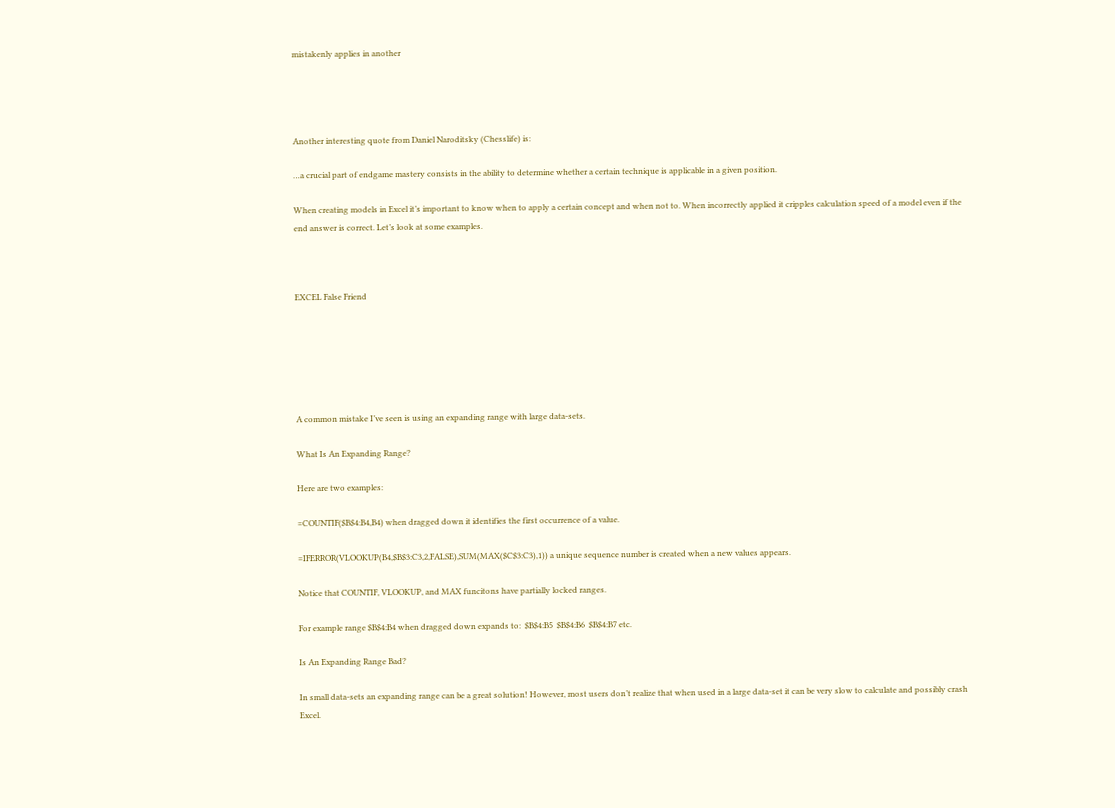mistakenly applies in another




Another interesting quote from Daniel Naroditsky (Chesslife) is:

…a crucial part of endgame mastery consists in the ability to determine whether a certain technique is applicable in a given position.

When creating models in Excel it’s important to know when to apply a certain concept and when not to. When incorrectly applied it cripples calculation speed of a model even if the end answer is correct. Let’s look at some examples.



EXCEL False Friend






A common mistake I’ve seen is using an expanding range with large data-sets.

What Is An Expanding Range?

Here are two examples:

=COUNTIF($B$4:B4,B4) when dragged down it identifies the first occurrence of a value.

=IFERROR(VLOOKUP(B4,$B$3:C3,2,FALSE),SUM(MAX($C$3:C3),1)) a unique sequence number is created when a new values appears.

Notice that COUNTIF, VLOOKUP, and MAX funcitons have partially locked ranges.

For example range $B$4:B4 when dragged down expands to:  $B$4:B5  $B$4:B6  $B$4:B7 etc.

Is An Expanding Range Bad?

In small data-sets an expanding range can be a great solution! However, most users don’t realize that when used in a large data-set it can be very slow to calculate and possibly crash Excel.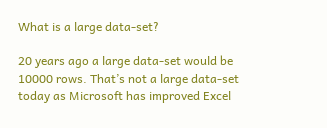What is a large data-set?

20 years ago a large data-set would be 10000 rows. That’s not a large data-set today as Microsoft has improved Excel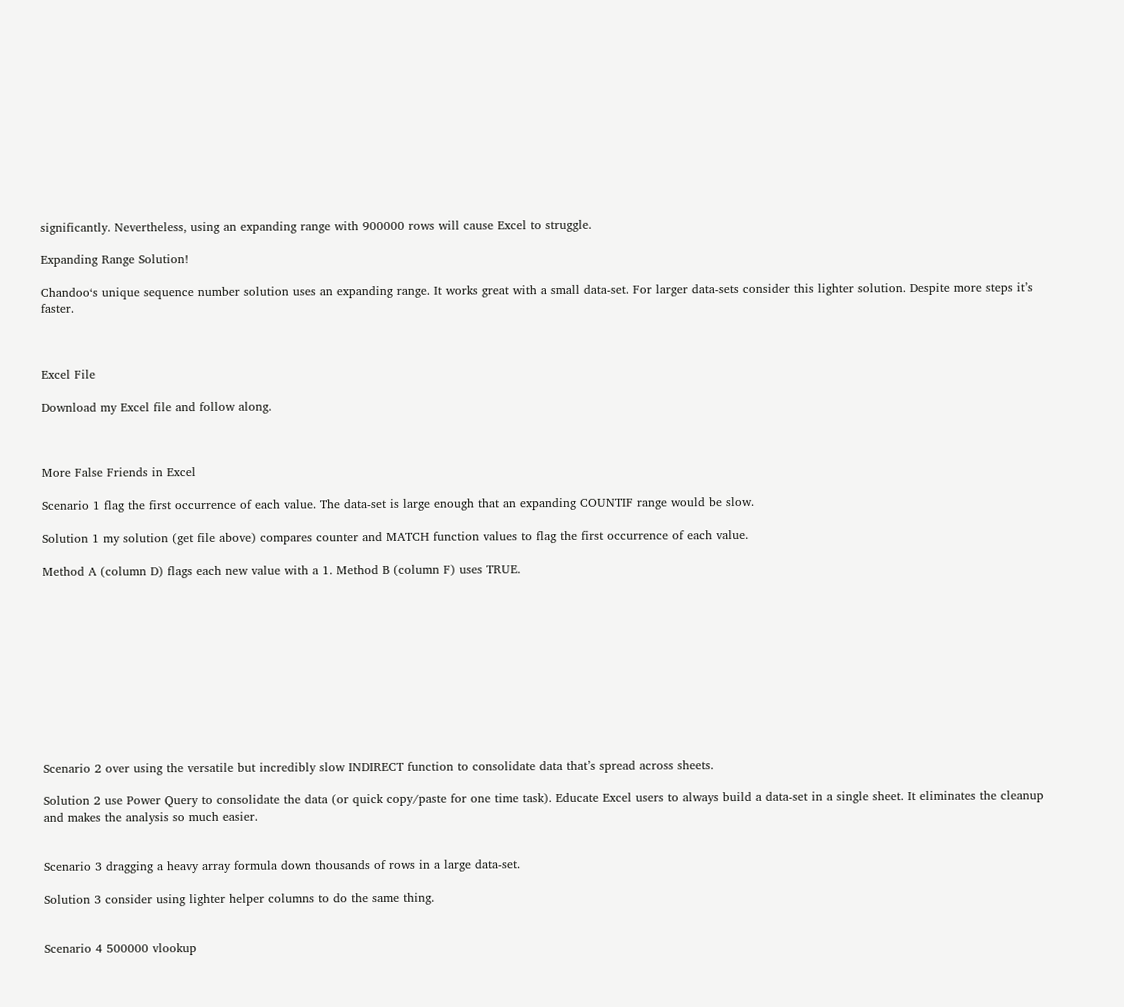significantly. Nevertheless, using an expanding range with 900000 rows will cause Excel to struggle.

Expanding Range Solution!

Chandoo‘s unique sequence number solution uses an expanding range. It works great with a small data-set. For larger data-sets consider this lighter solution. Despite more steps it’s faster.



Excel File

Download my Excel file and follow along.



More False Friends in Excel

Scenario 1 flag the first occurrence of each value. The data-set is large enough that an expanding COUNTIF range would be slow.

Solution 1 my solution (get file above) compares counter and MATCH function values to flag the first occurrence of each value.

Method A (column D) flags each new value with a 1. Method B (column F) uses TRUE.











Scenario 2 over using the versatile but incredibly slow INDIRECT function to consolidate data that’s spread across sheets.

Solution 2 use Power Query to consolidate the data (or quick copy/paste for one time task). Educate Excel users to always build a data-set in a single sheet. It eliminates the cleanup and makes the analysis so much easier.


Scenario 3 dragging a heavy array formula down thousands of rows in a large data-set.

Solution 3 consider using lighter helper columns to do the same thing.


Scenario 4 500000 vlookup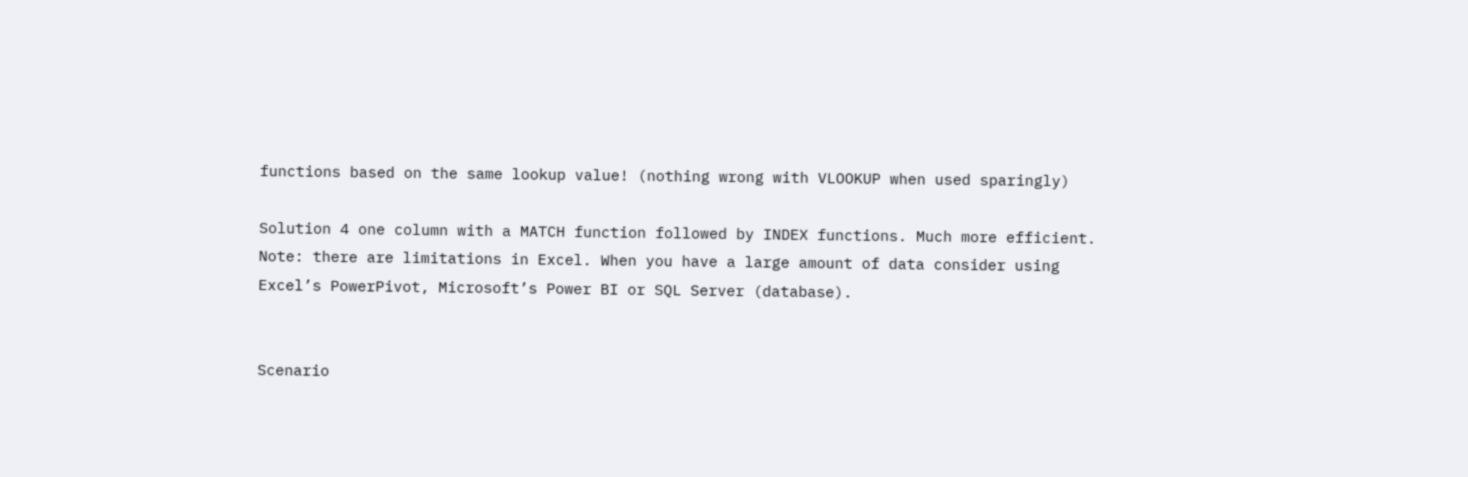functions based on the same lookup value! (nothing wrong with VLOOKUP when used sparingly)

Solution 4 one column with a MATCH function followed by INDEX functions. Much more efficient. Note: there are limitations in Excel. When you have a large amount of data consider using Excel’s PowerPivot, Microsoft’s Power BI or SQL Server (database).


Scenario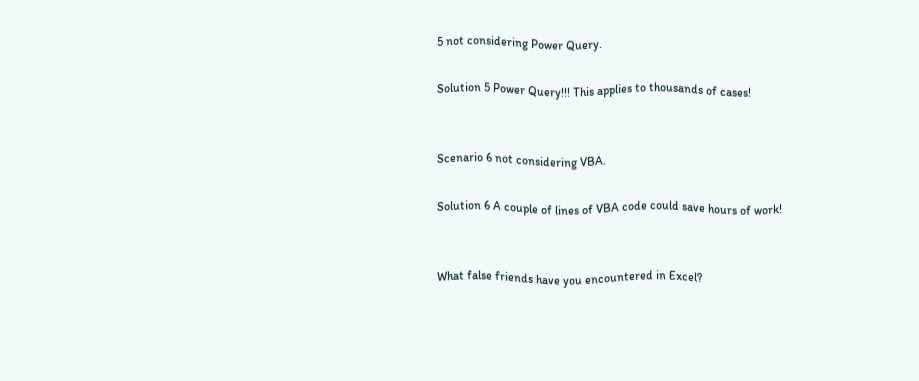5 not considering Power Query.

Solution 5 Power Query!!! This applies to thousands of cases!


Scenario 6 not considering VBA.

Solution 6 A couple of lines of VBA code could save hours of work!


What false friends have you encountered in Excel?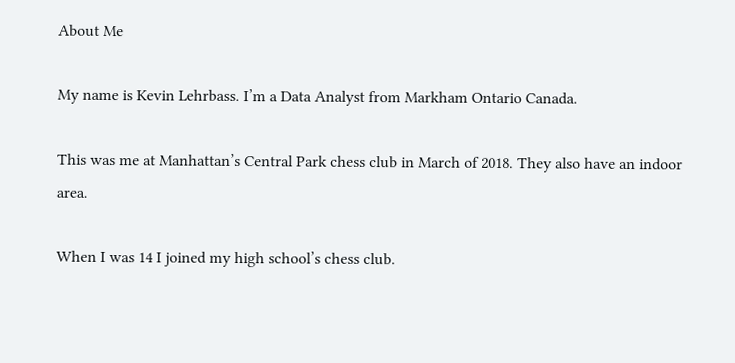About Me

My name is Kevin Lehrbass. I’m a Data Analyst from Markham Ontario Canada.

This was me at Manhattan’s Central Park chess club in March of 2018. They also have an indoor area.

When I was 14 I joined my high school’s chess club.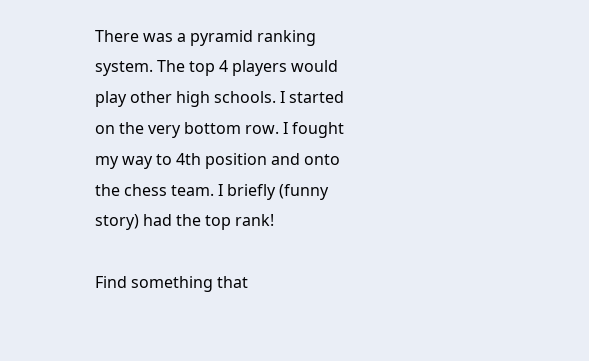There was a pyramid ranking system. The top 4 players would play other high schools. I started on the very bottom row. I fought my way to 4th position and onto the chess team. I briefly (funny story) had the top rank!

Find something that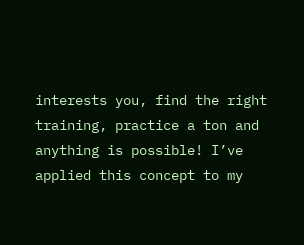interests you, find the right training, practice a ton and anything is possible! I’ve applied this concept to my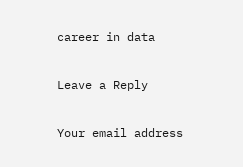career in data

Leave a Reply

Your email address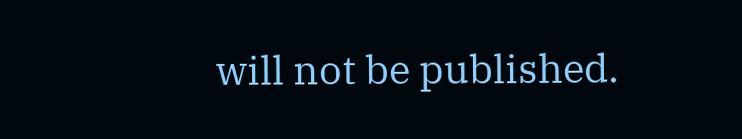will not be published.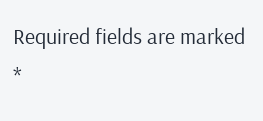Required fields are marked *